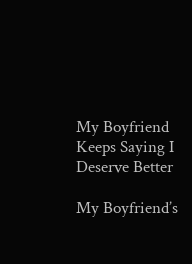My Boyfriend Keeps Saying I Deserve Better

My Boyfriend’s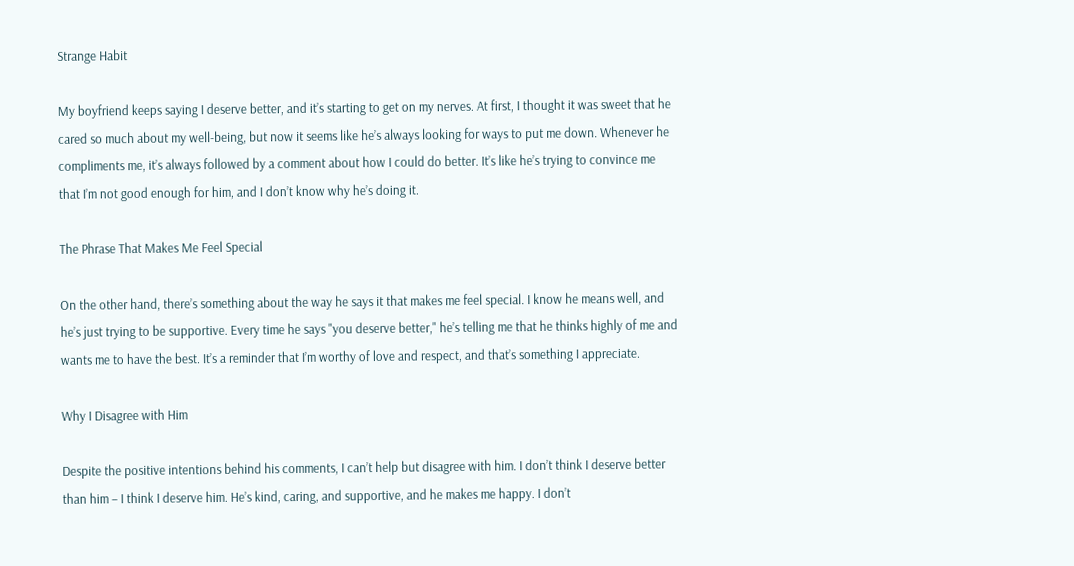Strange Habit

My boyfriend keeps saying I deserve better, and it’s starting to get on my nerves. At first, I thought it was sweet that he cared so much about my well-being, but now it seems like he’s always looking for ways to put me down. Whenever he compliments me, it’s always followed by a comment about how I could do better. It’s like he’s trying to convince me that I’m not good enough for him, and I don’t know why he’s doing it.

The Phrase That Makes Me Feel Special

On the other hand, there’s something about the way he says it that makes me feel special. I know he means well, and he’s just trying to be supportive. Every time he says "you deserve better," he’s telling me that he thinks highly of me and wants me to have the best. It’s a reminder that I’m worthy of love and respect, and that’s something I appreciate.

Why I Disagree with Him

Despite the positive intentions behind his comments, I can’t help but disagree with him. I don’t think I deserve better than him – I think I deserve him. He’s kind, caring, and supportive, and he makes me happy. I don’t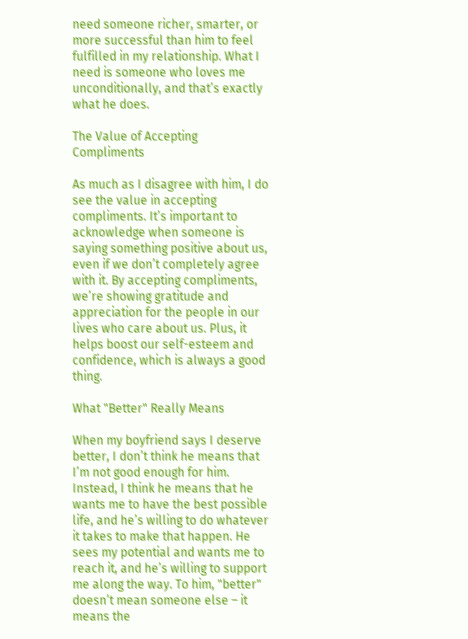need someone richer, smarter, or more successful than him to feel fulfilled in my relationship. What I need is someone who loves me unconditionally, and that’s exactly what he does.

The Value of Accepting Compliments

As much as I disagree with him, I do see the value in accepting compliments. It’s important to acknowledge when someone is saying something positive about us, even if we don’t completely agree with it. By accepting compliments, we’re showing gratitude and appreciation for the people in our lives who care about us. Plus, it helps boost our self-esteem and confidence, which is always a good thing.

What "Better" Really Means

When my boyfriend says I deserve better, I don’t think he means that I’m not good enough for him. Instead, I think he means that he wants me to have the best possible life, and he’s willing to do whatever it takes to make that happen. He sees my potential and wants me to reach it, and he’s willing to support me along the way. To him, "better" doesn’t mean someone else – it means the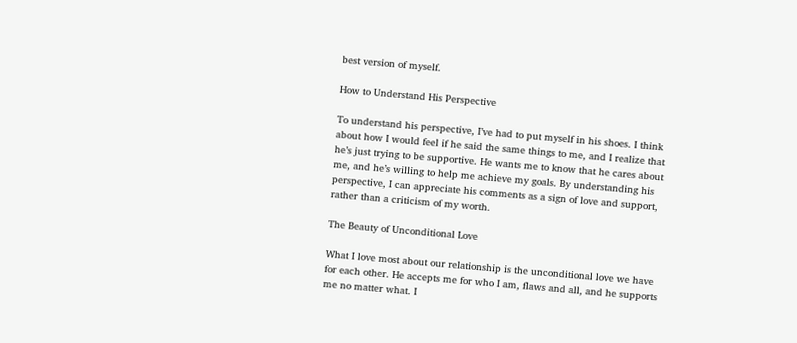best version of myself.

How to Understand His Perspective

To understand his perspective, I’ve had to put myself in his shoes. I think about how I would feel if he said the same things to me, and I realize that he’s just trying to be supportive. He wants me to know that he cares about me, and he’s willing to help me achieve my goals. By understanding his perspective, I can appreciate his comments as a sign of love and support, rather than a criticism of my worth.

The Beauty of Unconditional Love

What I love most about our relationship is the unconditional love we have for each other. He accepts me for who I am, flaws and all, and he supports me no matter what. I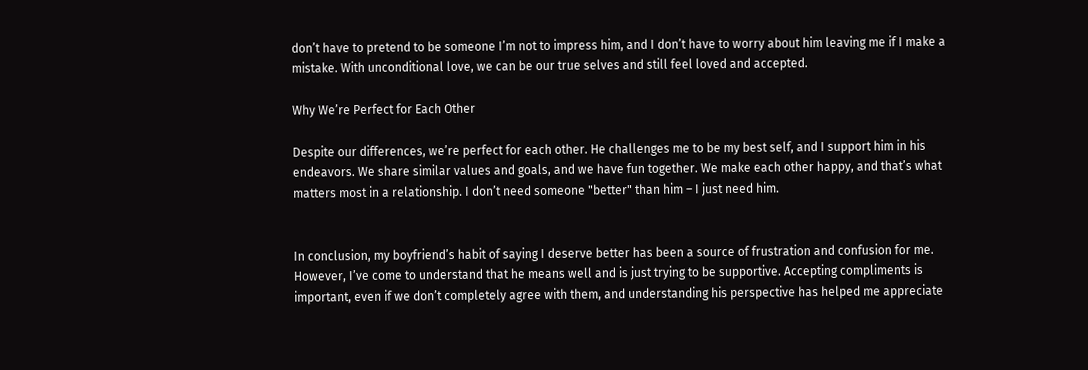don’t have to pretend to be someone I’m not to impress him, and I don’t have to worry about him leaving me if I make a mistake. With unconditional love, we can be our true selves and still feel loved and accepted.

Why We’re Perfect for Each Other

Despite our differences, we’re perfect for each other. He challenges me to be my best self, and I support him in his endeavors. We share similar values and goals, and we have fun together. We make each other happy, and that’s what matters most in a relationship. I don’t need someone "better" than him – I just need him.


In conclusion, my boyfriend’s habit of saying I deserve better has been a source of frustration and confusion for me. However, I’ve come to understand that he means well and is just trying to be supportive. Accepting compliments is important, even if we don’t completely agree with them, and understanding his perspective has helped me appreciate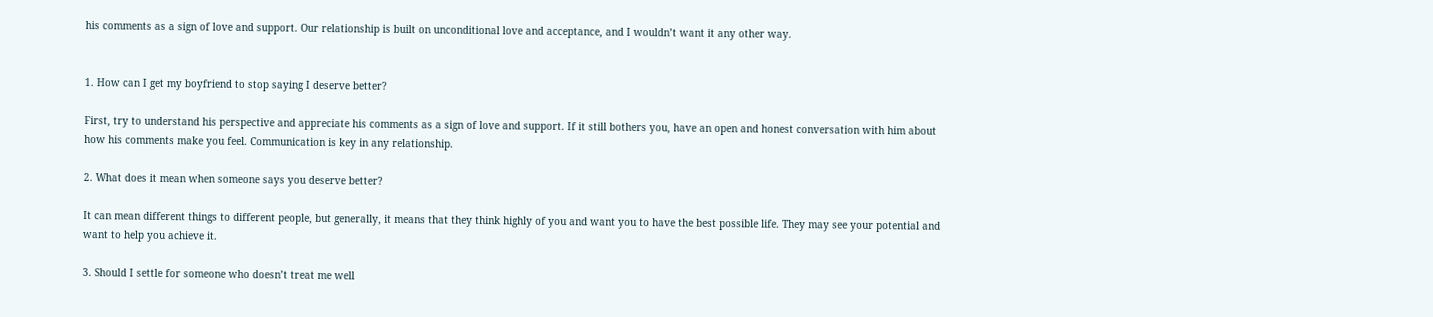his comments as a sign of love and support. Our relationship is built on unconditional love and acceptance, and I wouldn’t want it any other way.


1. How can I get my boyfriend to stop saying I deserve better?

First, try to understand his perspective and appreciate his comments as a sign of love and support. If it still bothers you, have an open and honest conversation with him about how his comments make you feel. Communication is key in any relationship.

2. What does it mean when someone says you deserve better?

It can mean different things to different people, but generally, it means that they think highly of you and want you to have the best possible life. They may see your potential and want to help you achieve it.

3. Should I settle for someone who doesn’t treat me well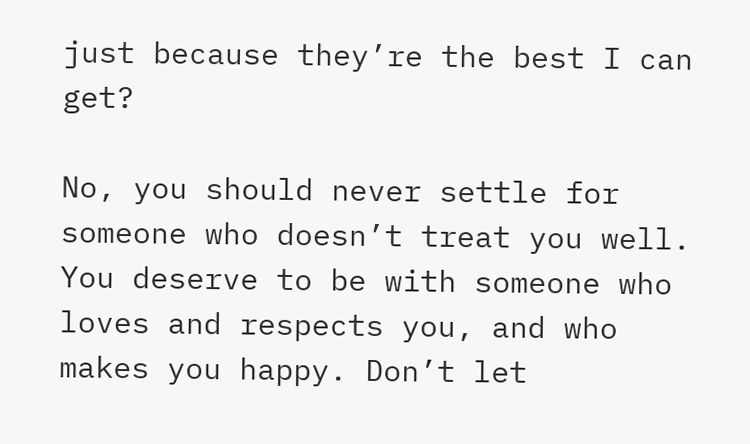just because they’re the best I can get?

No, you should never settle for someone who doesn’t treat you well. You deserve to be with someone who loves and respects you, and who makes you happy. Don’t let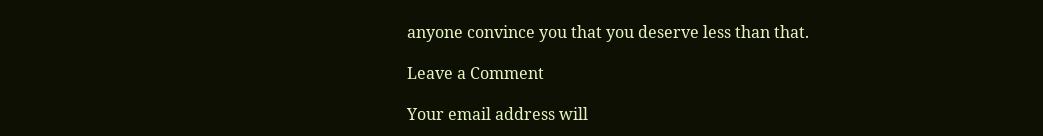anyone convince you that you deserve less than that.

Leave a Comment

Your email address will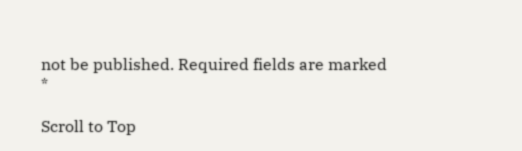not be published. Required fields are marked *

Scroll to Top